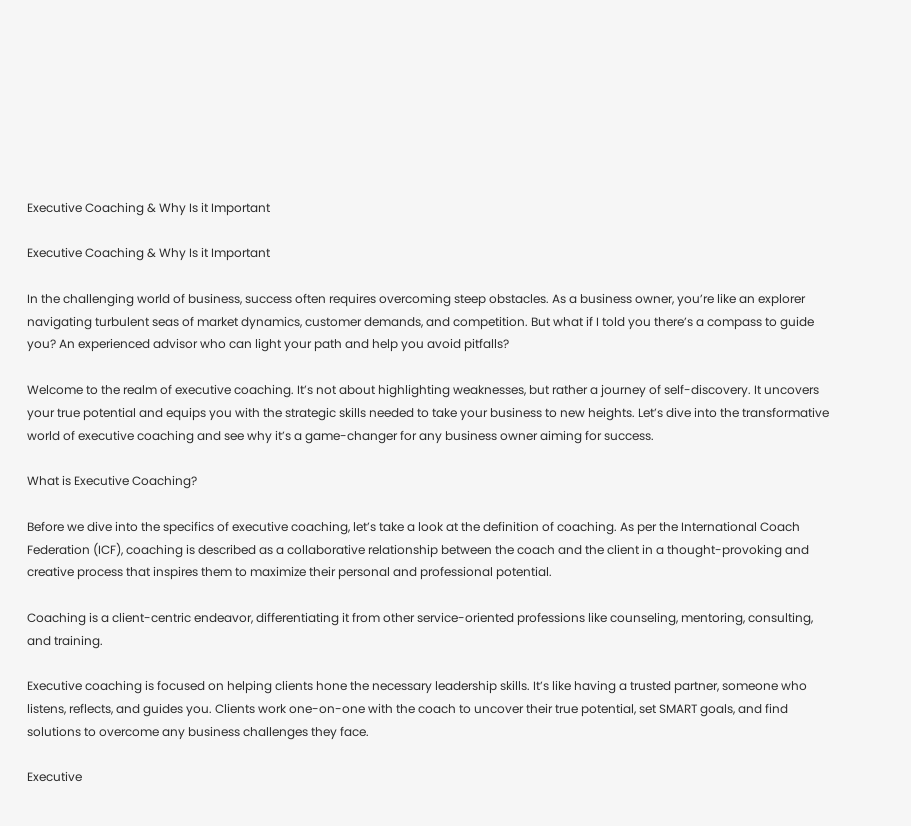Executive Coaching & Why Is it Important

Executive Coaching & Why Is it Important

In the challenging world of business, success often requires overcoming steep obstacles. As a business owner, you’re like an explorer navigating turbulent seas of market dynamics, customer demands, and competition. But what if I told you there’s a compass to guide you? An experienced advisor who can light your path and help you avoid pitfalls?

Welcome to the realm of executive coaching. It’s not about highlighting weaknesses, but rather a journey of self-discovery. It uncovers your true potential and equips you with the strategic skills needed to take your business to new heights. Let’s dive into the transformative world of executive coaching and see why it’s a game-changer for any business owner aiming for success.

What is Executive Coaching?

Before we dive into the specifics of executive coaching, let’s take a look at the definition of coaching. As per the International Coach Federation (ICF), coaching is described as a collaborative relationship between the coach and the client in a thought-provoking and creative process that inspires them to maximize their personal and professional potential.

Coaching is a client-centric endeavor, differentiating it from other service-oriented professions like counseling, mentoring, consulting, and training.

Executive coaching is focused on helping clients hone the necessary leadership skills. It’s like having a trusted partner, someone who listens, reflects, and guides you. Clients work one-on-one with the coach to uncover their true potential, set SMART goals, and find solutions to overcome any business challenges they face.

Executive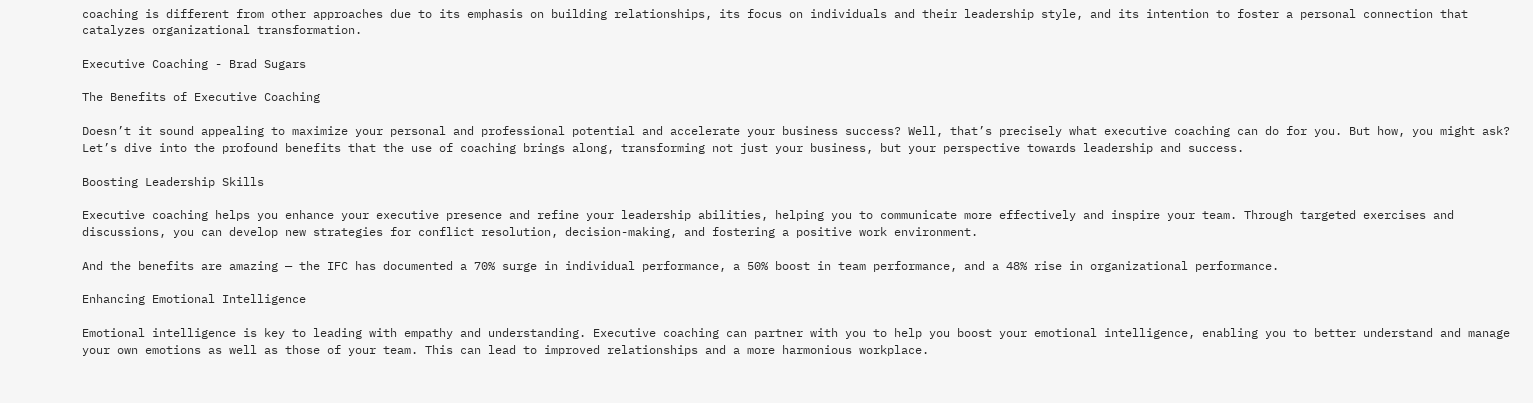coaching is different from other approaches due to its emphasis on building relationships, its focus on individuals and their leadership style, and its intention to foster a personal connection that catalyzes organizational transformation.

Executive Coaching - Brad Sugars

The Benefits of Executive Coaching

Doesn’t it sound appealing to maximize your personal and professional potential and accelerate your business success? Well, that’s precisely what executive coaching can do for you. But how, you might ask? Let’s dive into the profound benefits that the use of coaching brings along, transforming not just your business, but your perspective towards leadership and success.

Boosting Leadership Skills

Executive coaching helps you enhance your executive presence and refine your leadership abilities, helping you to communicate more effectively and inspire your team. Through targeted exercises and discussions, you can develop new strategies for conflict resolution, decision-making, and fostering a positive work environment.

And the benefits are amazing — the IFC has documented a 70% surge in individual performance, a 50% boost in team performance, and a 48% rise in organizational performance.

Enhancing Emotional Intelligence

Emotional intelligence is key to leading with empathy and understanding. Executive coaching can partner with you to help you boost your emotional intelligence, enabling you to better understand and manage your own emotions as well as those of your team. This can lead to improved relationships and a more harmonious workplace.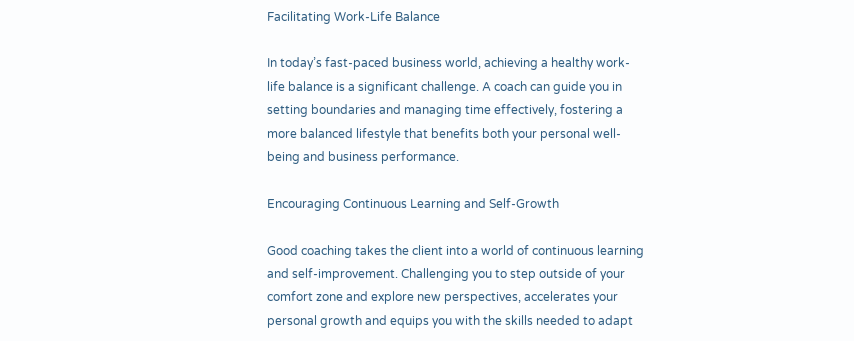Facilitating Work-Life Balance

In today’s fast-paced business world, achieving a healthy work-life balance is a significant challenge. A coach can guide you in setting boundaries and managing time effectively, fostering a more balanced lifestyle that benefits both your personal well-being and business performance.

Encouraging Continuous Learning and Self-Growth

Good coaching takes the client into a world of continuous learning and self-improvement. Challenging you to step outside of your comfort zone and explore new perspectives, accelerates your personal growth and equips you with the skills needed to adapt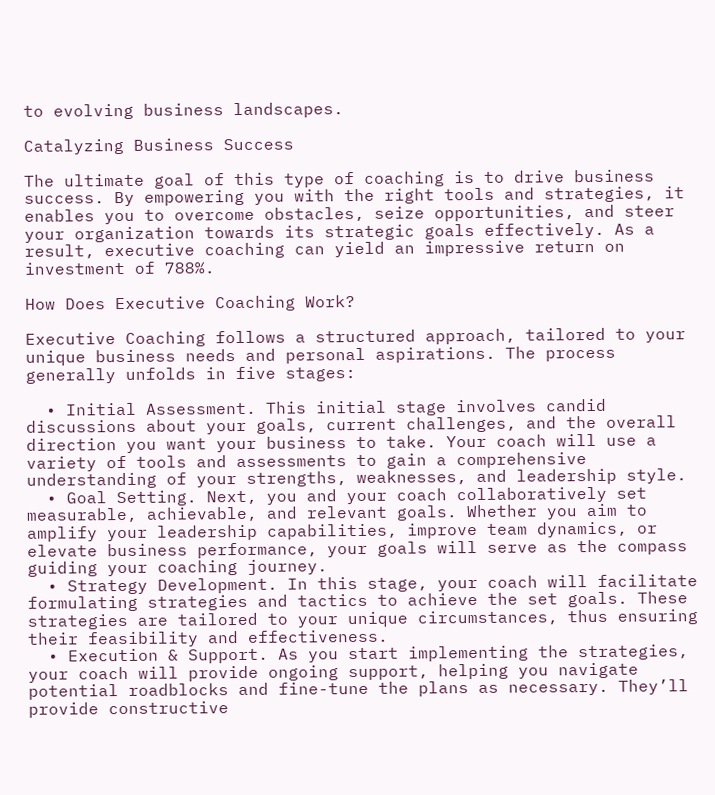to evolving business landscapes.

Catalyzing Business Success

The ultimate goal of this type of coaching is to drive business success. By empowering you with the right tools and strategies, it enables you to overcome obstacles, seize opportunities, and steer your organization towards its strategic goals effectively. As a result, executive coaching can yield an impressive return on investment of 788%.

How Does Executive Coaching Work?

Executive Coaching follows a structured approach, tailored to your unique business needs and personal aspirations. The process generally unfolds in five stages:

  • Initial Assessment. This initial stage involves candid discussions about your goals, current challenges, and the overall direction you want your business to take. Your coach will use a variety of tools and assessments to gain a comprehensive understanding of your strengths, weaknesses, and leadership style.
  • Goal Setting. Next, you and your coach collaboratively set measurable, achievable, and relevant goals. Whether you aim to amplify your leadership capabilities, improve team dynamics, or elevate business performance, your goals will serve as the compass guiding your coaching journey.
  • Strategy Development. In this stage, your coach will facilitate formulating strategies and tactics to achieve the set goals. These strategies are tailored to your unique circumstances, thus ensuring their feasibility and effectiveness.
  • Execution & Support. As you start implementing the strategies, your coach will provide ongoing support, helping you navigate potential roadblocks and fine-tune the plans as necessary. They’ll provide constructive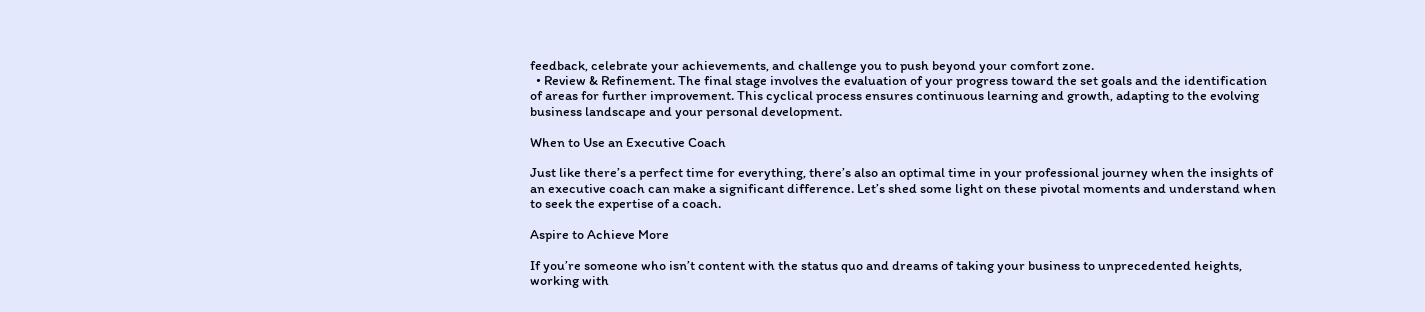feedback, celebrate your achievements, and challenge you to push beyond your comfort zone.
  • Review & Refinement. The final stage involves the evaluation of your progress toward the set goals and the identification of areas for further improvement. This cyclical process ensures continuous learning and growth, adapting to the evolving business landscape and your personal development.

When to Use an Executive Coach

Just like there’s a perfect time for everything, there’s also an optimal time in your professional journey when the insights of an executive coach can make a significant difference. Let’s shed some light on these pivotal moments and understand when to seek the expertise of a coach.

Aspire to Achieve More

If you’re someone who isn’t content with the status quo and dreams of taking your business to unprecedented heights, working with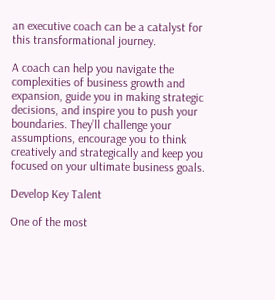an executive coach can be a catalyst for this transformational journey.

A coach can help you navigate the complexities of business growth and expansion, guide you in making strategic decisions, and inspire you to push your boundaries. They’ll challenge your assumptions, encourage you to think creatively and strategically and keep you focused on your ultimate business goals.

Develop Key Talent

One of the most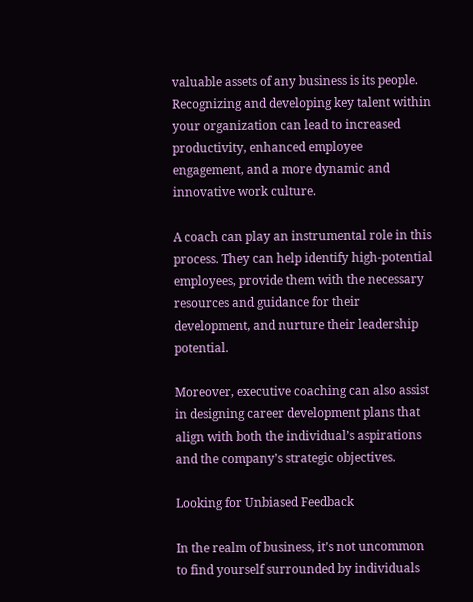valuable assets of any business is its people. Recognizing and developing key talent within your organization can lead to increased productivity, enhanced employee engagement, and a more dynamic and innovative work culture.

A coach can play an instrumental role in this process. They can help identify high-potential employees, provide them with the necessary resources and guidance for their development, and nurture their leadership potential.

Moreover, executive coaching can also assist in designing career development plans that align with both the individual’s aspirations and the company’s strategic objectives.

Looking for Unbiased Feedback

In the realm of business, it’s not uncommon to find yourself surrounded by individuals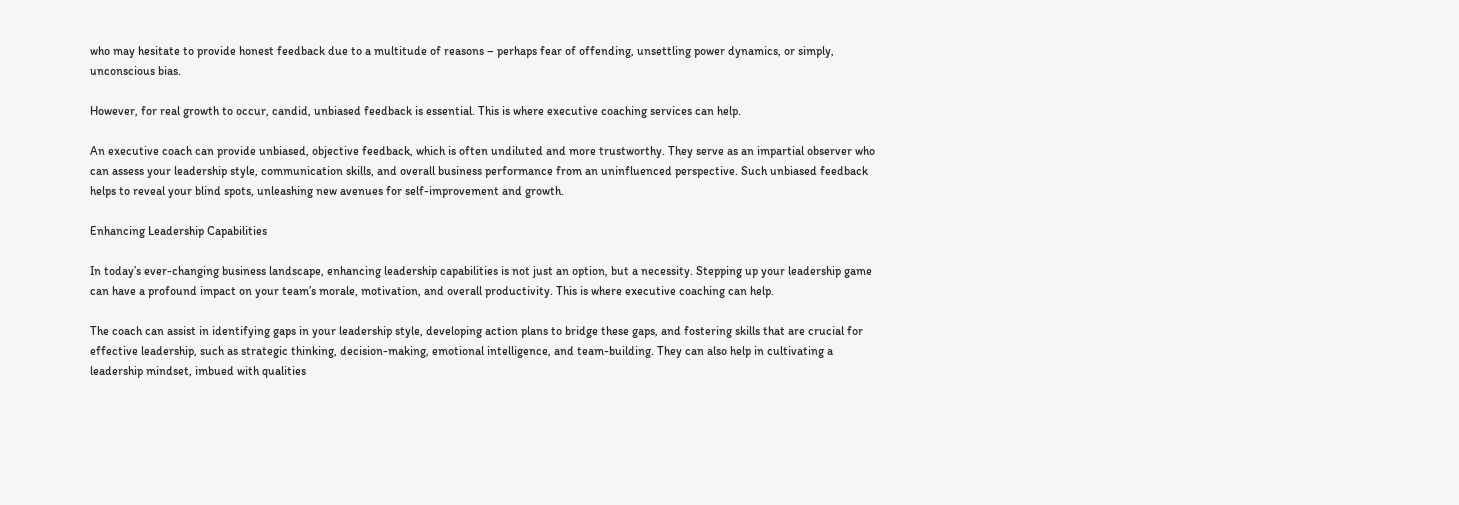who may hesitate to provide honest feedback due to a multitude of reasons – perhaps fear of offending, unsettling power dynamics, or simply, unconscious bias.

However, for real growth to occur, candid, unbiased feedback is essential. This is where executive coaching services can help.

An executive coach can provide unbiased, objective feedback, which is often undiluted and more trustworthy. They serve as an impartial observer who can assess your leadership style, communication skills, and overall business performance from an uninfluenced perspective. Such unbiased feedback helps to reveal your blind spots, unleashing new avenues for self-improvement and growth.

Enhancing Leadership Capabilities

In today’s ever-changing business landscape, enhancing leadership capabilities is not just an option, but a necessity. Stepping up your leadership game can have a profound impact on your team’s morale, motivation, and overall productivity. This is where executive coaching can help.

The coach can assist in identifying gaps in your leadership style, developing action plans to bridge these gaps, and fostering skills that are crucial for effective leadership, such as strategic thinking, decision-making, emotional intelligence, and team-building. They can also help in cultivating a leadership mindset, imbued with qualities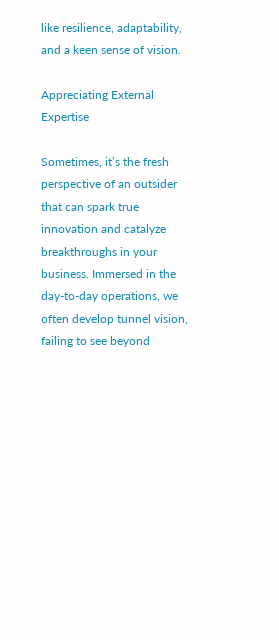like resilience, adaptability, and a keen sense of vision.

Appreciating External Expertise

Sometimes, it’s the fresh perspective of an outsider that can spark true innovation and catalyze breakthroughs in your business. Immersed in the day-to-day operations, we often develop tunnel vision, failing to see beyond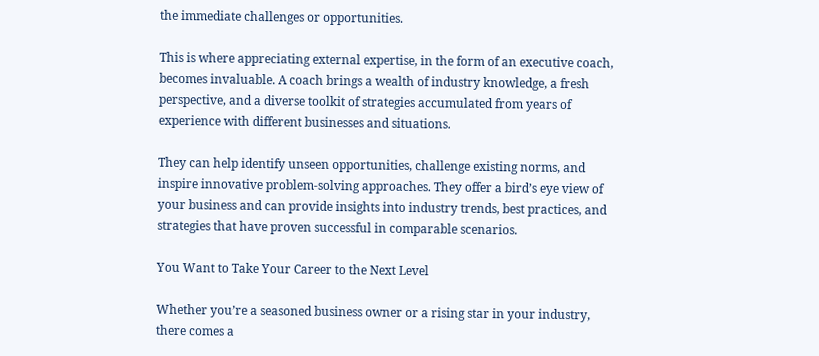the immediate challenges or opportunities.

This is where appreciating external expertise, in the form of an executive coach, becomes invaluable. A coach brings a wealth of industry knowledge, a fresh perspective, and a diverse toolkit of strategies accumulated from years of experience with different businesses and situations.

They can help identify unseen opportunities, challenge existing norms, and inspire innovative problem-solving approaches. They offer a bird’s eye view of your business and can provide insights into industry trends, best practices, and strategies that have proven successful in comparable scenarios.

You Want to Take Your Career to the Next Level

Whether you’re a seasoned business owner or a rising star in your industry, there comes a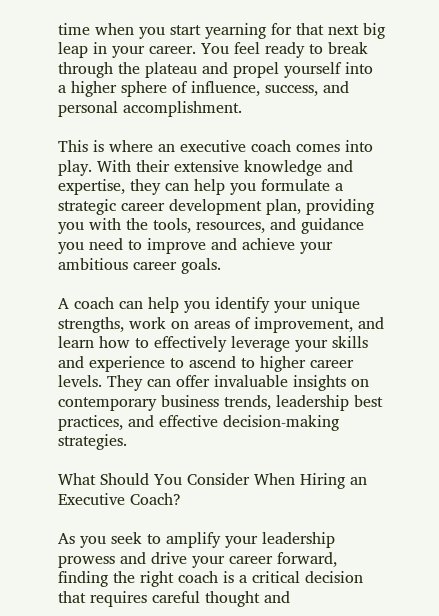time when you start yearning for that next big leap in your career. You feel ready to break through the plateau and propel yourself into a higher sphere of influence, success, and personal accomplishment.

This is where an executive coach comes into play. With their extensive knowledge and expertise, they can help you formulate a strategic career development plan, providing you with the tools, resources, and guidance you need to improve and achieve your ambitious career goals.

A coach can help you identify your unique strengths, work on areas of improvement, and learn how to effectively leverage your skills and experience to ascend to higher career levels. They can offer invaluable insights on contemporary business trends, leadership best practices, and effective decision-making strategies.

What Should You Consider When Hiring an Executive Coach?

As you seek to amplify your leadership prowess and drive your career forward, finding the right coach is a critical decision that requires careful thought and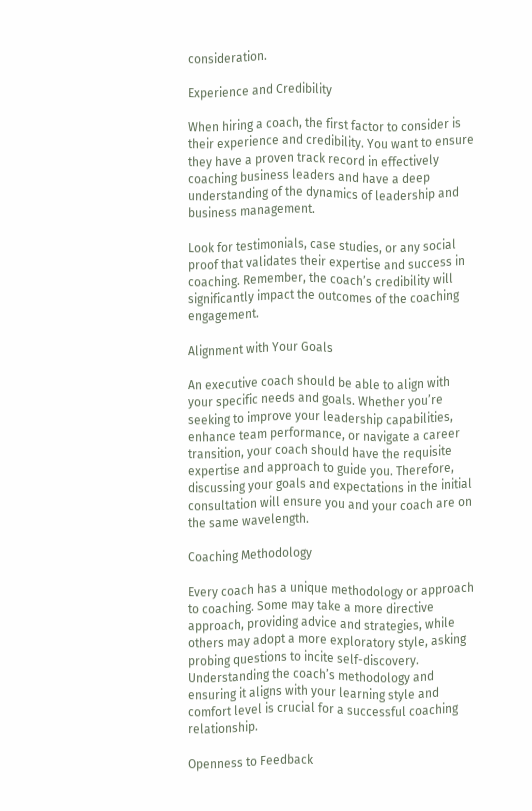consideration.

Experience and Credibility

When hiring a coach, the first factor to consider is their experience and credibility. You want to ensure they have a proven track record in effectively coaching business leaders and have a deep understanding of the dynamics of leadership and business management.

Look for testimonials, case studies, or any social proof that validates their expertise and success in coaching. Remember, the coach’s credibility will significantly impact the outcomes of the coaching engagement.

Alignment with Your Goals

An executive coach should be able to align with your specific needs and goals. Whether you’re seeking to improve your leadership capabilities, enhance team performance, or navigate a career transition, your coach should have the requisite expertise and approach to guide you. Therefore, discussing your goals and expectations in the initial consultation will ensure you and your coach are on the same wavelength.

Coaching Methodology

Every coach has a unique methodology or approach to coaching. Some may take a more directive approach, providing advice and strategies, while others may adopt a more exploratory style, asking probing questions to incite self-discovery. Understanding the coach’s methodology and ensuring it aligns with your learning style and comfort level is crucial for a successful coaching relationship.

Openness to Feedback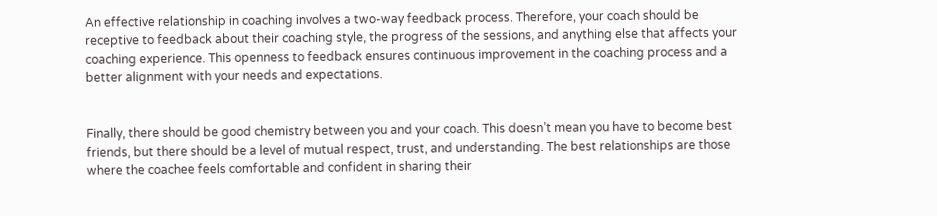An effective relationship in coaching involves a two-way feedback process. Therefore, your coach should be receptive to feedback about their coaching style, the progress of the sessions, and anything else that affects your coaching experience. This openness to feedback ensures continuous improvement in the coaching process and a better alignment with your needs and expectations.


Finally, there should be good chemistry between you and your coach. This doesn’t mean you have to become best friends, but there should be a level of mutual respect, trust, and understanding. The best relationships are those where the coachee feels comfortable and confident in sharing their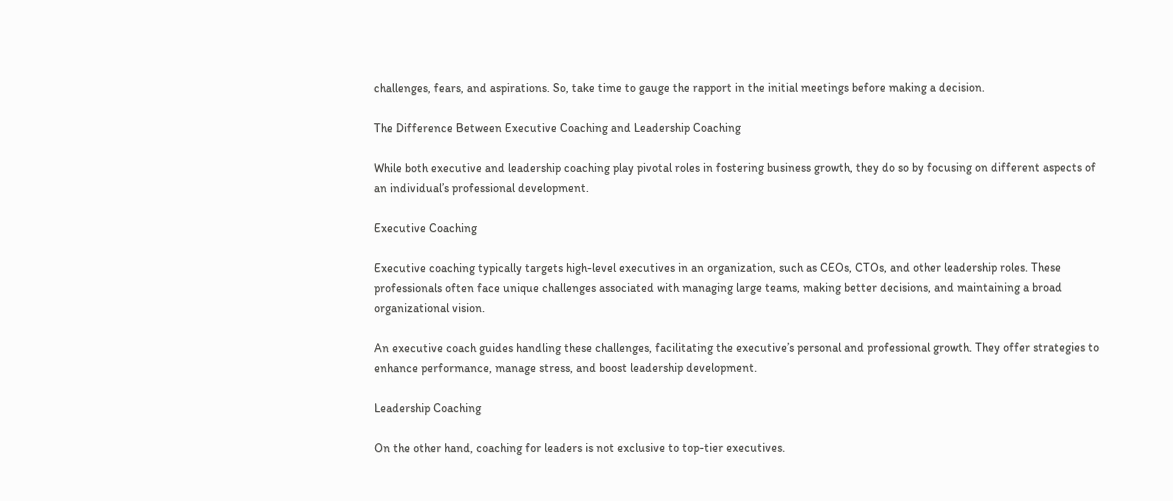challenges, fears, and aspirations. So, take time to gauge the rapport in the initial meetings before making a decision.

The Difference Between Executive Coaching and Leadership Coaching

While both executive and leadership coaching play pivotal roles in fostering business growth, they do so by focusing on different aspects of an individual’s professional development.

Executive Coaching

Executive coaching typically targets high-level executives in an organization, such as CEOs, CTOs, and other leadership roles. These professionals often face unique challenges associated with managing large teams, making better decisions, and maintaining a broad organizational vision.

An executive coach guides handling these challenges, facilitating the executive’s personal and professional growth. They offer strategies to enhance performance, manage stress, and boost leadership development.

Leadership Coaching

On the other hand, coaching for leaders is not exclusive to top-tier executives.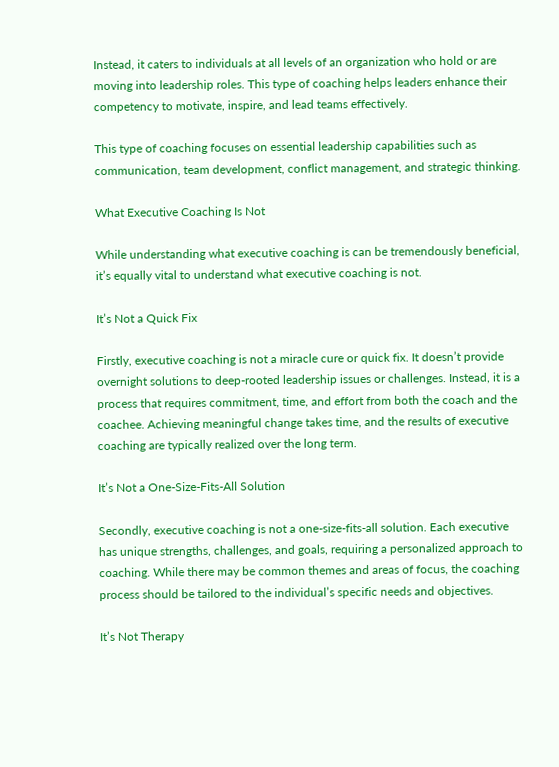Instead, it caters to individuals at all levels of an organization who hold or are moving into leadership roles. This type of coaching helps leaders enhance their competency to motivate, inspire, and lead teams effectively.

This type of coaching focuses on essential leadership capabilities such as communication, team development, conflict management, and strategic thinking.

What Executive Coaching Is Not

While understanding what executive coaching is can be tremendously beneficial, it’s equally vital to understand what executive coaching is not.

It’s Not a Quick Fix

Firstly, executive coaching is not a miracle cure or quick fix. It doesn’t provide overnight solutions to deep-rooted leadership issues or challenges. Instead, it is a process that requires commitment, time, and effort from both the coach and the coachee. Achieving meaningful change takes time, and the results of executive coaching are typically realized over the long term.

It’s Not a One-Size-Fits-All Solution

Secondly, executive coaching is not a one-size-fits-all solution. Each executive has unique strengths, challenges, and goals, requiring a personalized approach to coaching. While there may be common themes and areas of focus, the coaching process should be tailored to the individual’s specific needs and objectives.

It’s Not Therapy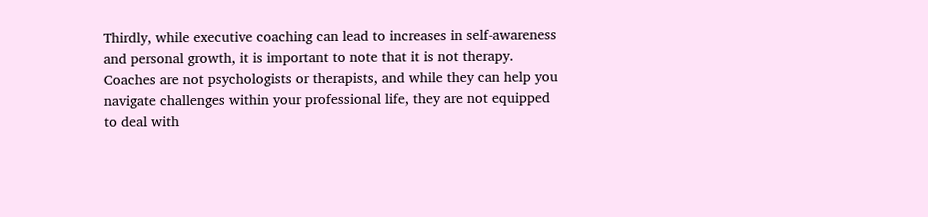Thirdly, while executive coaching can lead to increases in self-awareness and personal growth, it is important to note that it is not therapy. Coaches are not psychologists or therapists, and while they can help you navigate challenges within your professional life, they are not equipped to deal with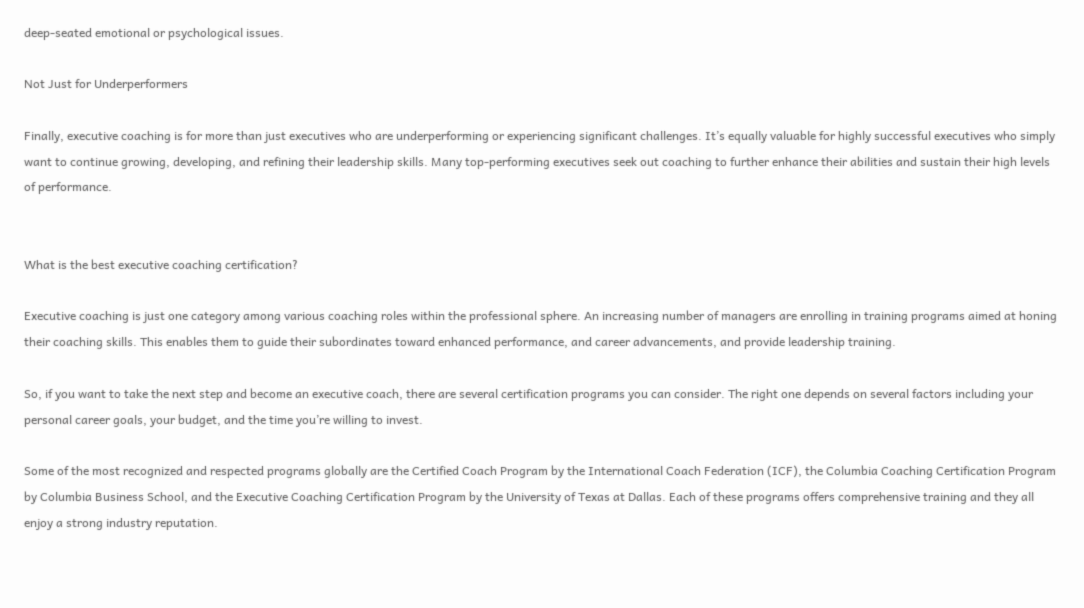deep-seated emotional or psychological issues.

Not Just for Underperformers

Finally, executive coaching is for more than just executives who are underperforming or experiencing significant challenges. It’s equally valuable for highly successful executives who simply want to continue growing, developing, and refining their leadership skills. Many top-performing executives seek out coaching to further enhance their abilities and sustain their high levels of performance.


What is the best executive coaching certification?

Executive coaching is just one category among various coaching roles within the professional sphere. An increasing number of managers are enrolling in training programs aimed at honing their coaching skills. This enables them to guide their subordinates toward enhanced performance, and career advancements, and provide leadership training.

So, if you want to take the next step and become an executive coach, there are several certification programs you can consider. The right one depends on several factors including your personal career goals, your budget, and the time you’re willing to invest.

Some of the most recognized and respected programs globally are the Certified Coach Program by the International Coach Federation (ICF), the Columbia Coaching Certification Program by Columbia Business School, and the Executive Coaching Certification Program by the University of Texas at Dallas. Each of these programs offers comprehensive training and they all enjoy a strong industry reputation.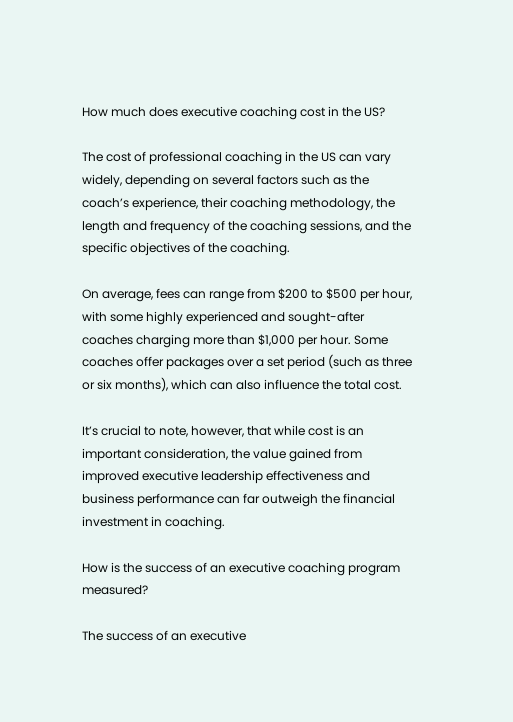How much does executive coaching cost in the US?

The cost of professional coaching in the US can vary widely, depending on several factors such as the coach’s experience, their coaching methodology, the length and frequency of the coaching sessions, and the specific objectives of the coaching.

On average, fees can range from $200 to $500 per hour, with some highly experienced and sought-after coaches charging more than $1,000 per hour. Some coaches offer packages over a set period (such as three or six months), which can also influence the total cost.

It’s crucial to note, however, that while cost is an important consideration, the value gained from improved executive leadership effectiveness and business performance can far outweigh the financial investment in coaching.

How is the success of an executive coaching program measured?

The success of an executive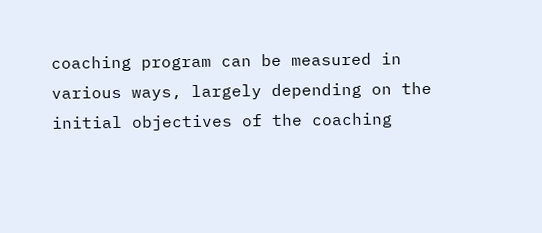coaching program can be measured in various ways, largely depending on the initial objectives of the coaching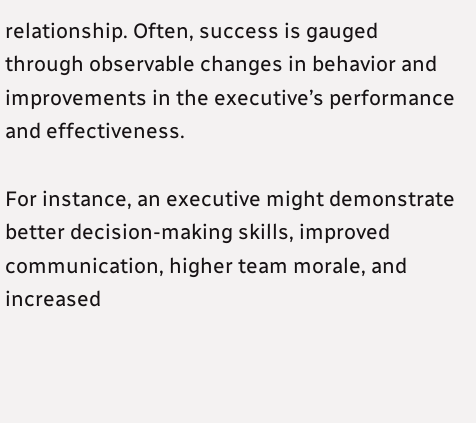relationship. Often, success is gauged through observable changes in behavior and improvements in the executive’s performance and effectiveness.

For instance, an executive might demonstrate better decision-making skills, improved communication, higher team morale, and increased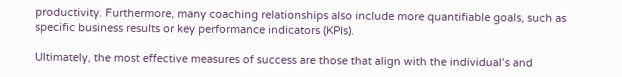productivity. Furthermore, many coaching relationships also include more quantifiable goals, such as specific business results or key performance indicators (KPIs).

Ultimately, the most effective measures of success are those that align with the individual’s and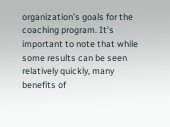organization’s goals for the coaching program. It’s important to note that while some results can be seen relatively quickly, many benefits of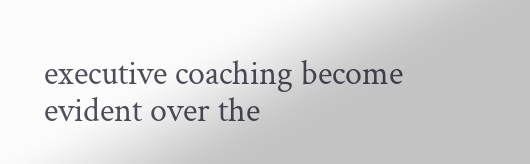executive coaching become evident over the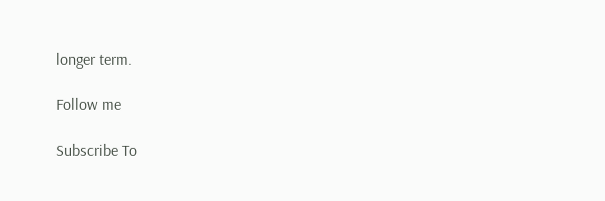longer term.

Follow me

Subscribe To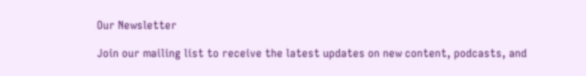Our Newsletter

Join our mailing list to receive the latest updates on new content, podcasts, and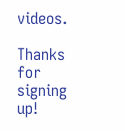videos.

Thanks for signing up!